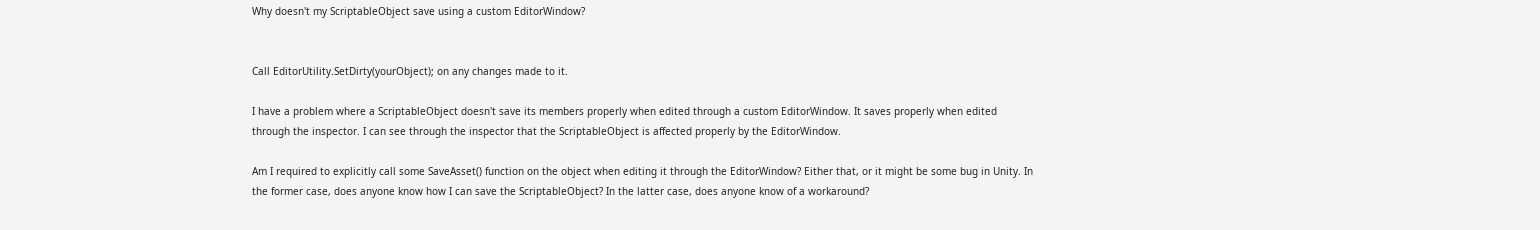Why doesn't my ScriptableObject save using a custom EditorWindow?


Call EditorUtility.SetDirty(yourObject); on any changes made to it.

I have a problem where a ScriptableObject doesn't save its members properly when edited through a custom EditorWindow. It saves properly when edited through the inspector. I can see through the inspector that the ScriptableObject is affected properly by the EditorWindow.

Am I required to explicitly call some SaveAsset() function on the object when editing it through the EditorWindow? Either that, or it might be some bug in Unity. In the former case, does anyone know how I can save the ScriptableObject? In the latter case, does anyone know of a workaround?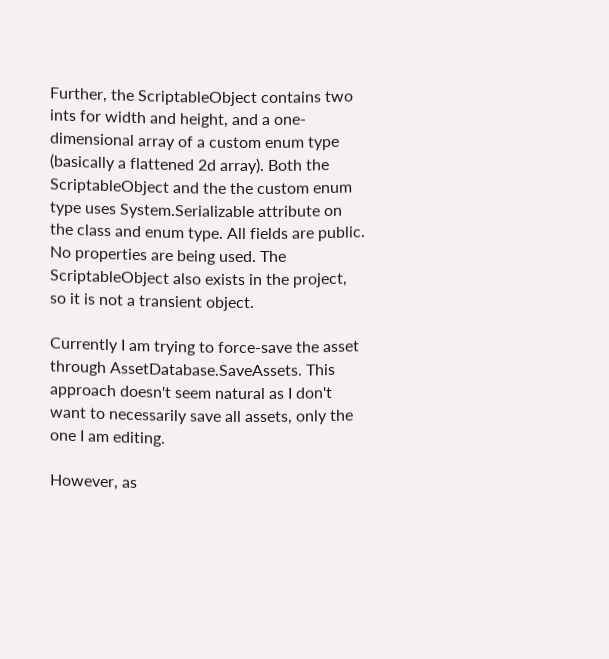Further, the ScriptableObject contains two ints for width and height, and a one-dimensional array of a custom enum type (basically a flattened 2d array). Both the ScriptableObject and the the custom enum type uses System.Serializable attribute on the class and enum type. All fields are public. No properties are being used. The ScriptableObject also exists in the project, so it is not a transient object.

Currently I am trying to force-save the asset through AssetDatabase.SaveAssets. This approach doesn't seem natural as I don't want to necessarily save all assets, only the one I am editing.

However, as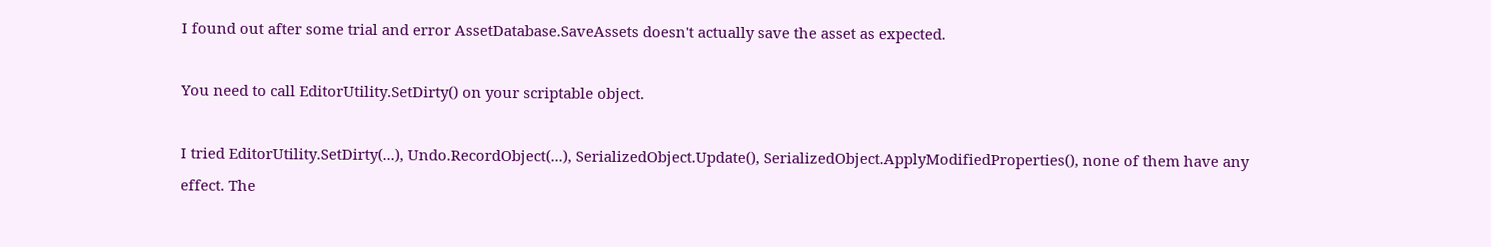I found out after some trial and error AssetDatabase.SaveAssets doesn't actually save the asset as expected.

You need to call EditorUtility.SetDirty() on your scriptable object.

I tried EditorUtility.SetDirty(...), Undo.RecordObject(...), SerializedObject.Update(), SerializedObject.ApplyModifiedProperties(), none of them have any effect. The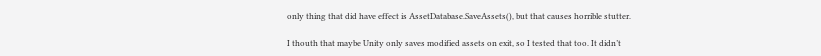only thing that did have effect is AssetDatabase.SaveAssets(), but that causes horrible stutter.

I thouth that maybe Unity only saves modified assets on exit, so I tested that too. It didn’t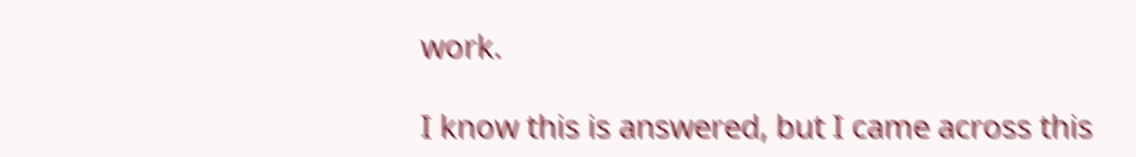work.

I know this is answered, but I came across this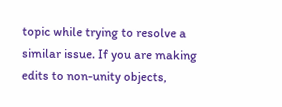topic while trying to resolve a similar issue. If you are making edits to non-unity objects,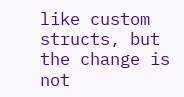like custom structs, but the change is not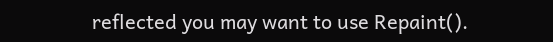reflected you may want to use Repaint().